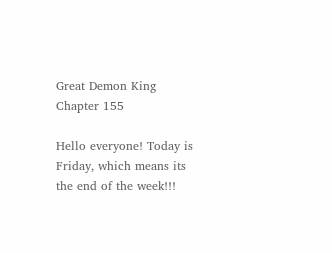Great Demon King Chapter 155

Hello everyone! Today is Friday, which means its the end of the week!!!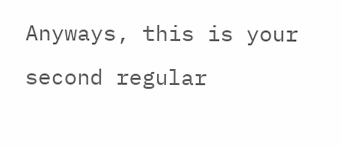Anyways, this is your second regular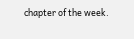chapter of the week.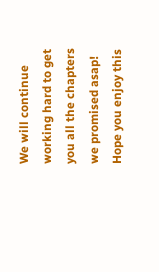We will continue working hard to get you all the chapters we promised asap! Hope you enjoy this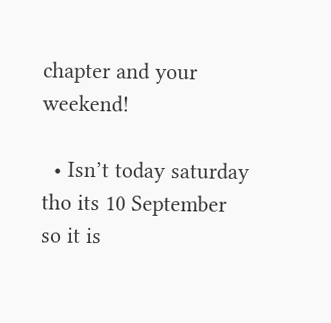chapter and your weekend!

  • Isn’t today saturday tho its 10 September so it is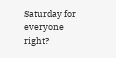Saturday for everyone right?